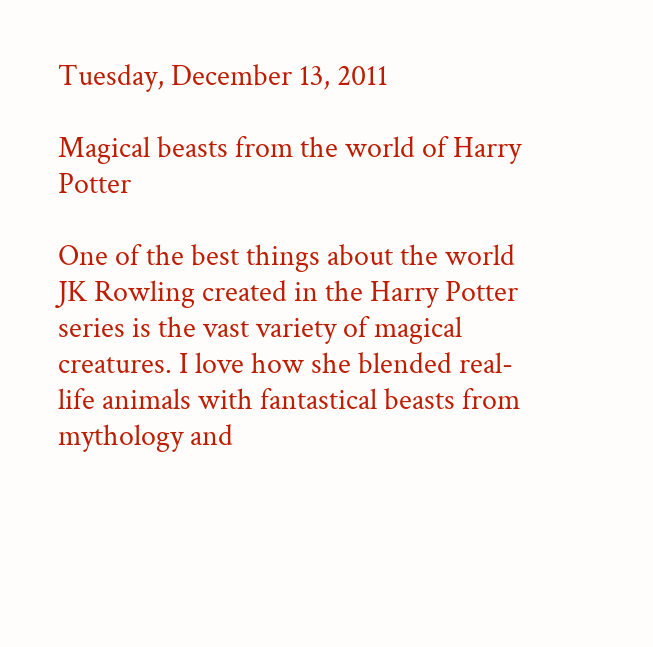Tuesday, December 13, 2011

Magical beasts from the world of Harry Potter

One of the best things about the world JK Rowling created in the Harry Potter series is the vast variety of magical creatures. I love how she blended real-life animals with fantastical beasts from mythology and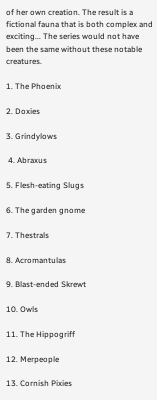of her own creation. The result is a fictional fauna that is both complex and exciting... The series would not have been the same without these notable creatures.

1. The Phoenix

2. Doxies

3. Grindylows

 4. Abraxus

5. Flesh-eating Slugs

6. The garden gnome

7. Thestrals

8. Acromantulas

9. Blast-ended Skrewt

10. Owls

11. The Hippogriff

12. Merpeople

13. Cornish Pixies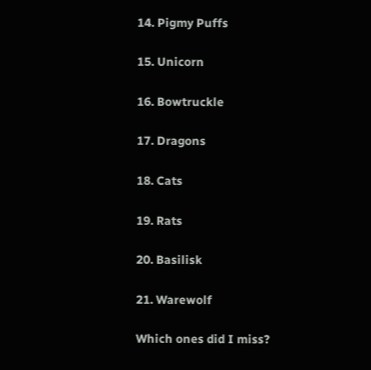14. Pigmy Puffs

15. Unicorn

16. Bowtruckle

17. Dragons

18. Cats

19. Rats

20. Basilisk

21. Warewolf

Which ones did I miss?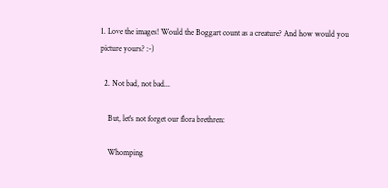1. Love the images! Would the Boggart count as a creature? And how would you picture yours? :-)

  2. Not bad, not bad...

    But, let's not forget our flora brethren:

    Whomping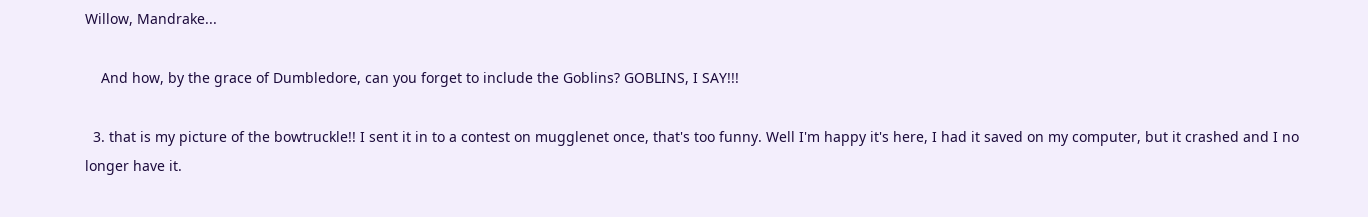Willow, Mandrake...

    And how, by the grace of Dumbledore, can you forget to include the Goblins? GOBLINS, I SAY!!!

  3. that is my picture of the bowtruckle!! I sent it in to a contest on mugglenet once, that's too funny. Well I'm happy it's here, I had it saved on my computer, but it crashed and I no longer have it.